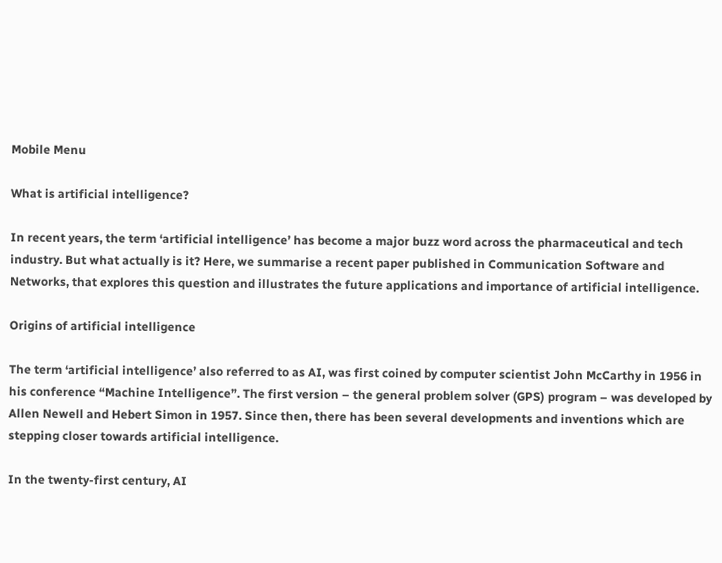Mobile Menu

What is artificial intelligence?

In recent years, the term ‘artificial intelligence’ has become a major buzz word across the pharmaceutical and tech industry. But what actually is it? Here, we summarise a recent paper published in Communication Software and Networks, that explores this question and illustrates the future applications and importance of artificial intelligence.

Origins of artificial intelligence

The term ‘artificial intelligence’ also referred to as AI, was first coined by computer scientist John McCarthy in 1956 in his conference “Machine Intelligence”. The first version – the general problem solver (GPS) program – was developed by Allen Newell and Hebert Simon in 1957. Since then, there has been several developments and inventions which are stepping closer towards artificial intelligence.

In the twenty-first century, AI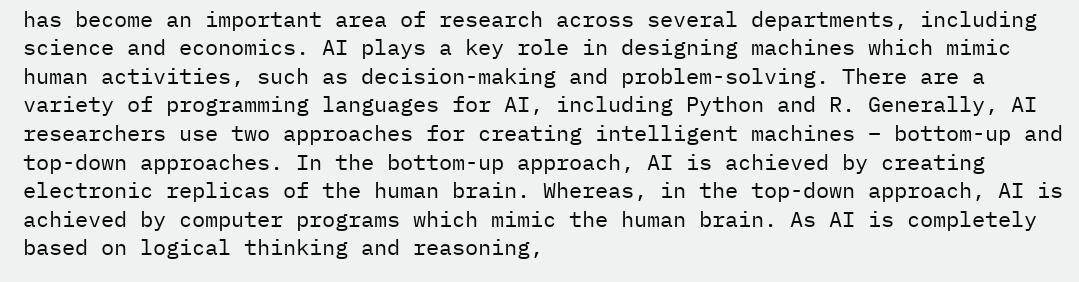has become an important area of research across several departments, including science and economics. AI plays a key role in designing machines which mimic human activities, such as decision-making and problem-solving. There are a variety of programming languages for AI, including Python and R. Generally, AI researchers use two approaches for creating intelligent machines – bottom-up and top-down approaches. In the bottom-up approach, AI is achieved by creating electronic replicas of the human brain. Whereas, in the top-down approach, AI is achieved by computer programs which mimic the human brain. As AI is completely based on logical thinking and reasoning,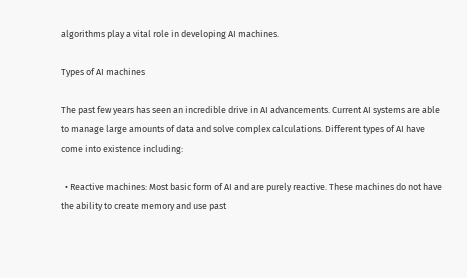algorithms play a vital role in developing AI machines.

Types of AI machines

The past few years has seen an incredible drive in AI advancements. Current AI systems are able to manage large amounts of data and solve complex calculations. Different types of AI have come into existence including:

  • Reactive machines: Most basic form of AI and are purely reactive. These machines do not have the ability to create memory and use past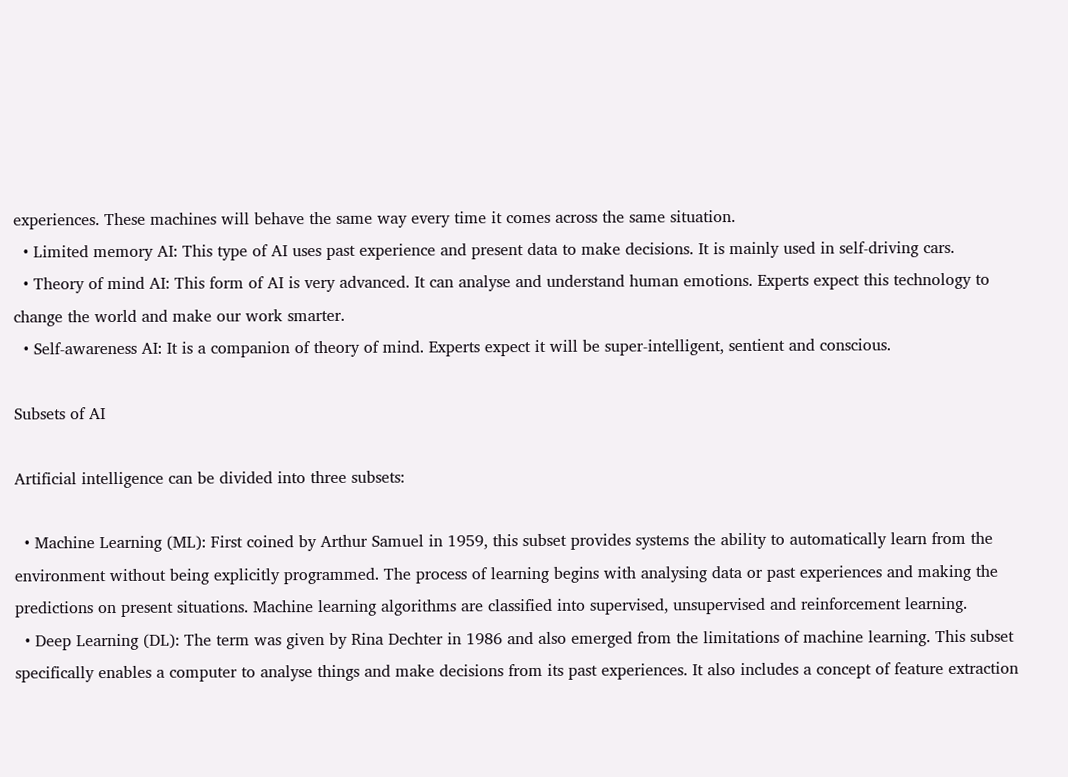experiences. These machines will behave the same way every time it comes across the same situation.
  • Limited memory AI: This type of AI uses past experience and present data to make decisions. It is mainly used in self-driving cars.
  • Theory of mind AI: This form of AI is very advanced. It can analyse and understand human emotions. Experts expect this technology to change the world and make our work smarter.
  • Self-awareness AI: It is a companion of theory of mind. Experts expect it will be super-intelligent, sentient and conscious.

Subsets of AI

Artificial intelligence can be divided into three subsets:

  • Machine Learning (ML): First coined by Arthur Samuel in 1959, this subset provides systems the ability to automatically learn from the environment without being explicitly programmed. The process of learning begins with analysing data or past experiences and making the predictions on present situations. Machine learning algorithms are classified into supervised, unsupervised and reinforcement learning.
  • Deep Learning (DL): The term was given by Rina Dechter in 1986 and also emerged from the limitations of machine learning. This subset specifically enables a computer to analyse things and make decisions from its past experiences. It also includes a concept of feature extraction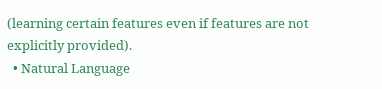(learning certain features even if features are not explicitly provided).
  • Natural Language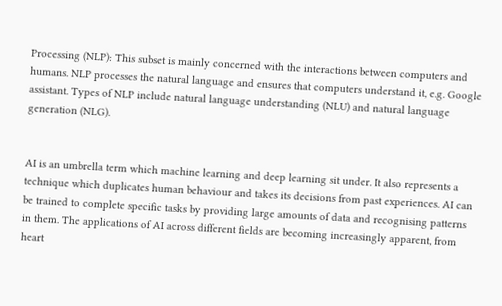Processing (NLP): This subset is mainly concerned with the interactions between computers and humans. NLP processes the natural language and ensures that computers understand it, e.g. Google assistant. Types of NLP include natural language understanding (NLU) and natural language generation (NLG).


AI is an umbrella term which machine learning and deep learning sit under. It also represents a technique which duplicates human behaviour and takes its decisions from past experiences. AI can be trained to complete specific tasks by providing large amounts of data and recognising patterns in them. The applications of AI across different fields are becoming increasingly apparent, from heart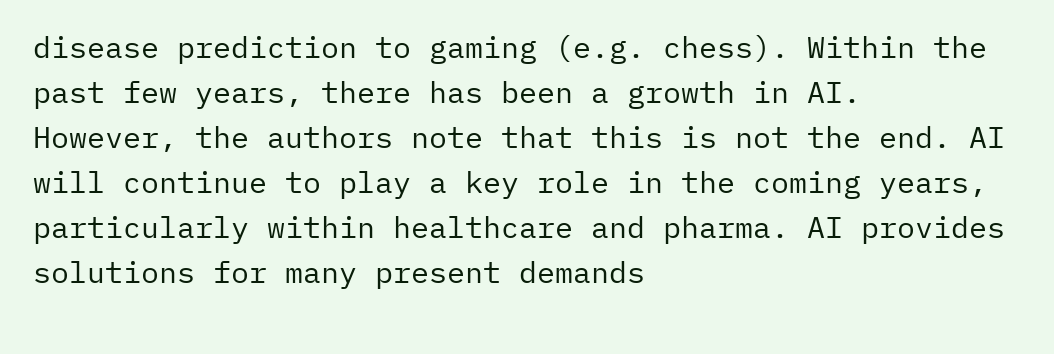disease prediction to gaming (e.g. chess). Within the past few years, there has been a growth in AI. However, the authors note that this is not the end. AI will continue to play a key role in the coming years, particularly within healthcare and pharma. AI provides solutions for many present demands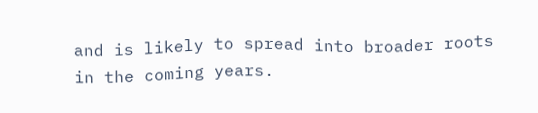and is likely to spread into broader roots in the coming years.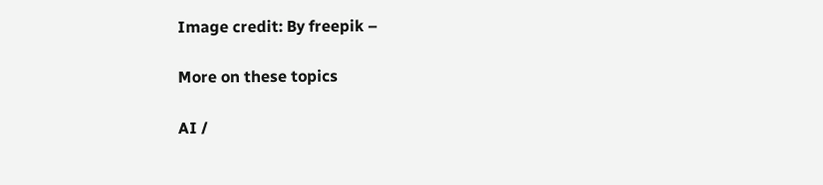Image credit: By freepik –

More on these topics

AI /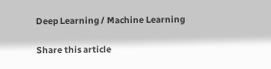Deep Learning / Machine Learning

Share this article